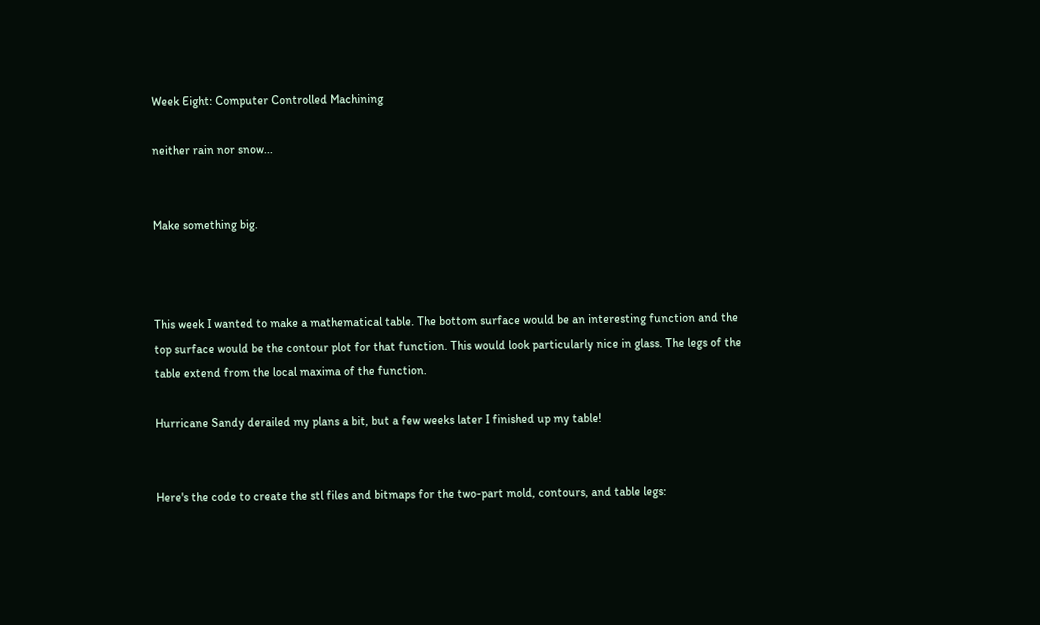Week Eight: Computer Controlled Machining

neither rain nor snow...


Make something big.



This week I wanted to make a mathematical table. The bottom surface would be an interesting function and the top surface would be the contour plot for that function. This would look particularly nice in glass. The legs of the table extend from the local maxima of the function.

Hurricane Sandy derailed my plans a bit, but a few weeks later I finished up my table!


Here's the code to create the stl files and bitmaps for the two-part mold, contours, and table legs: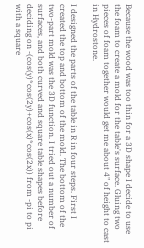Because the wood was too thin for a 3D shape I decide to use the foam to create a mold for the table's surface. Gluing two pieces of foam together would get me about 4" of height to cast in Hydrostone.

I designed the parts of the table in R in four steps. First I created the top and bottom of the mold. The bottom of the two-part mold was the 3D function. I tried out a number of surfaces, and both curved and square table shapes before deciding on -(cos(y)*cos(2y)+cos(x)*cos(2x)) from -pi to pi with a square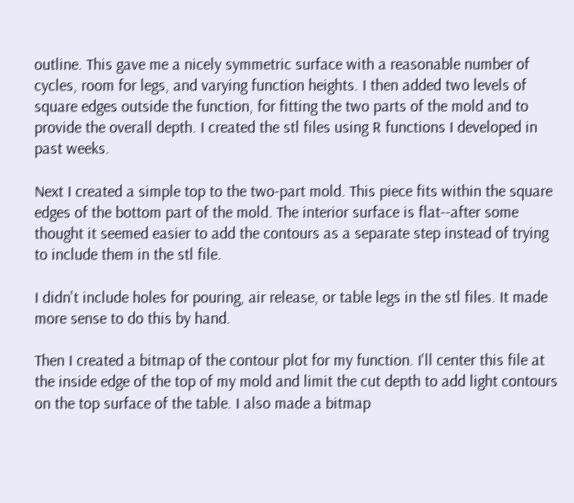outline. This gave me a nicely symmetric surface with a reasonable number of cycles, room for legs, and varying function heights. I then added two levels of square edges outside the function, for fitting the two parts of the mold and to provide the overall depth. I created the stl files using R functions I developed in past weeks.

Next I created a simple top to the two-part mold. This piece fits within the square edges of the bottom part of the mold. The interior surface is flat--after some thought it seemed easier to add the contours as a separate step instead of trying to include them in the stl file.

I didn't include holes for pouring, air release, or table legs in the stl files. It made more sense to do this by hand.

Then I created a bitmap of the contour plot for my function. I'll center this file at the inside edge of the top of my mold and limit the cut depth to add light contours on the top surface of the table. I also made a bitmap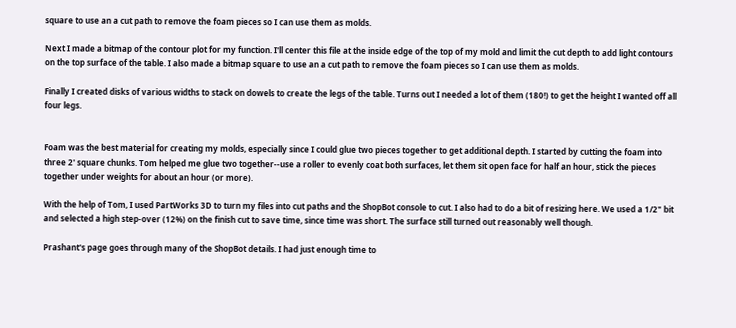square to use an a cut path to remove the foam pieces so I can use them as molds.

Next I made a bitmap of the contour plot for my function. I'll center this file at the inside edge of the top of my mold and limit the cut depth to add light contours on the top surface of the table. I also made a bitmap square to use an a cut path to remove the foam pieces so I can use them as molds.

Finally I created disks of various widths to stack on dowels to create the legs of the table. Turns out I needed a lot of them (180!) to get the height I wanted off all four legs.


Foam was the best material for creating my molds, especially since I could glue two pieces together to get additional depth. I started by cutting the foam into three 2' square chunks. Tom helped me glue two together--use a roller to evenly coat both surfaces, let them sit open face for half an hour, stick the pieces together under weights for about an hour (or more).

With the help of Tom, I used PartWorks 3D to turn my files into cut paths and the ShopBot console to cut. I also had to do a bit of resizing here. We used a 1/2" bit and selected a high step-over (12%) on the finish cut to save time, since time was short. The surface still turned out reasonably well though.

Prashant's page goes through many of the ShopBot details. I had just enough time to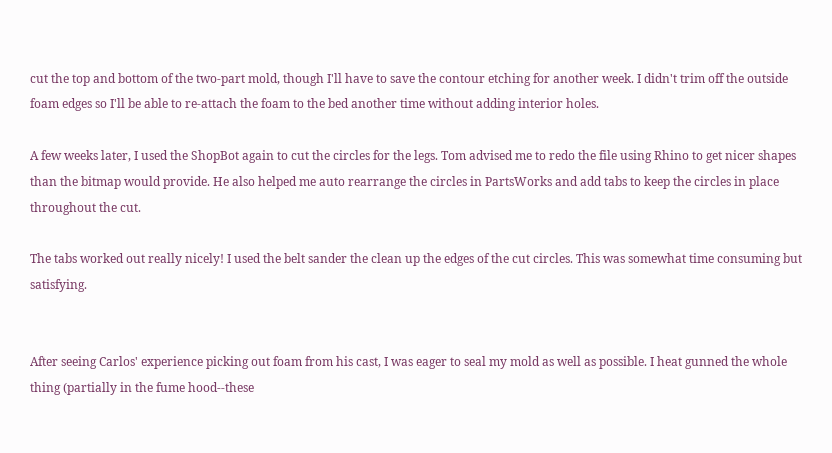cut the top and bottom of the two-part mold, though I'll have to save the contour etching for another week. I didn't trim off the outside foam edges so I'll be able to re-attach the foam to the bed another time without adding interior holes.

A few weeks later, I used the ShopBot again to cut the circles for the legs. Tom advised me to redo the file using Rhino to get nicer shapes than the bitmap would provide. He also helped me auto rearrange the circles in PartsWorks and add tabs to keep the circles in place throughout the cut.

The tabs worked out really nicely! I used the belt sander the clean up the edges of the cut circles. This was somewhat time consuming but satisfying.


After seeing Carlos' experience picking out foam from his cast, I was eager to seal my mold as well as possible. I heat gunned the whole thing (partially in the fume hood--these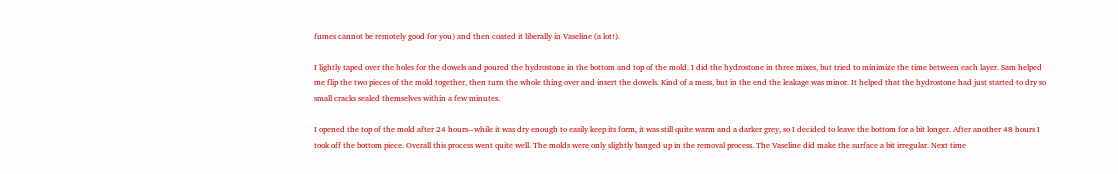fumes cannot be remotely good for you) and then coated it liberally in Vaseline (a lot!).

I lightly taped over the holes for the dowels and poured the hydrostone in the bottom and top of the mold. I did the hydrostone in three mixes, but tried to minimize the time between each layer. Sam helped me flip the two pieces of the mold together, then turn the whole thing over and insert the dowels. Kind of a mess, but in the end the leakage was minor. It helped that the hydrostone had just started to dry so small cracks sealed themselves within a few minutes.

I opened the top of the mold after 24 hours--while it was dry enough to easily keep its form, it was still quite warm and a darker grey, so I decided to leave the bottom for a bit longer. After another 48 hours I took off the bottom piece. Overall this process went quite well. The molds were only slightly banged up in the removal process. The Vaseline did make the surface a bit irregular. Next time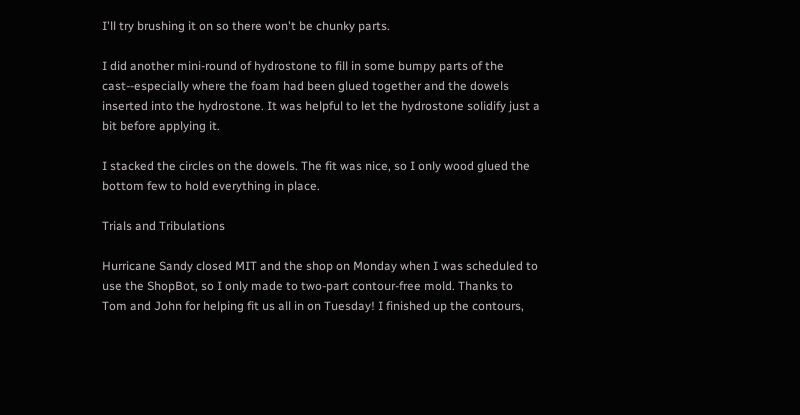I'll try brushing it on so there won't be chunky parts.

I did another mini-round of hydrostone to fill in some bumpy parts of the cast--especially where the foam had been glued together and the dowels inserted into the hydrostone. It was helpful to let the hydrostone solidify just a bit before applying it.

I stacked the circles on the dowels. The fit was nice, so I only wood glued the bottom few to hold everything in place.

Trials and Tribulations

Hurricane Sandy closed MIT and the shop on Monday when I was scheduled to use the ShopBot, so I only made to two-part contour-free mold. Thanks to Tom and John for helping fit us all in on Tuesday! I finished up the contours,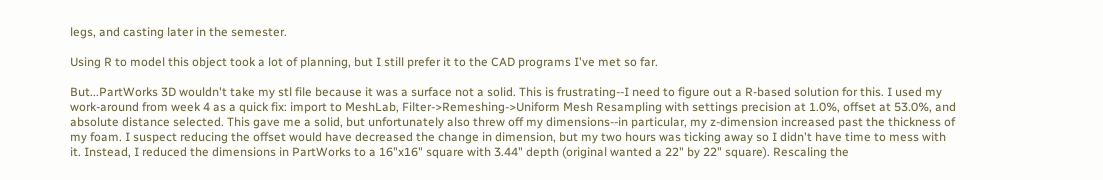legs, and casting later in the semester.

Using R to model this object took a lot of planning, but I still prefer it to the CAD programs I've met so far.

But...PartWorks 3D wouldn't take my stl file because it was a surface not a solid. This is frustrating--I need to figure out a R-based solution for this. I used my work-around from week 4 as a quick fix: import to MeshLab, Filter->Remeshing->Uniform Mesh Resampling with settings precision at 1.0%, offset at 53.0%, and absolute distance selected. This gave me a solid, but unfortunately also threw off my dimensions--in particular, my z-dimension increased past the thickness of my foam. I suspect reducing the offset would have decreased the change in dimension, but my two hours was ticking away so I didn't have time to mess with it. Instead, I reduced the dimensions in PartWorks to a 16"x16" square with 3.44" depth (original wanted a 22" by 22" square). Rescaling the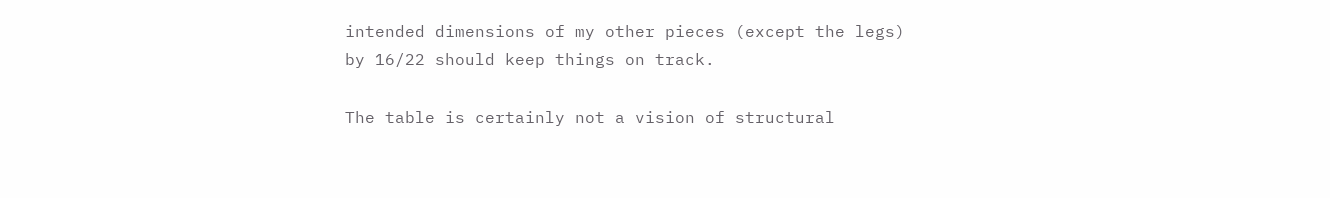intended dimensions of my other pieces (except the legs) by 16/22 should keep things on track.

The table is certainly not a vision of structural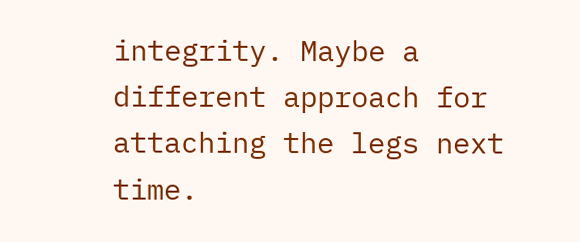integrity. Maybe a different approach for attaching the legs next time.